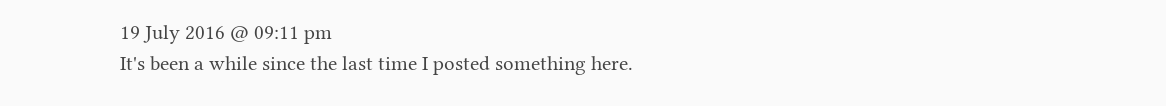19 July 2016 @ 09:11 pm
It's been a while since the last time I posted something here.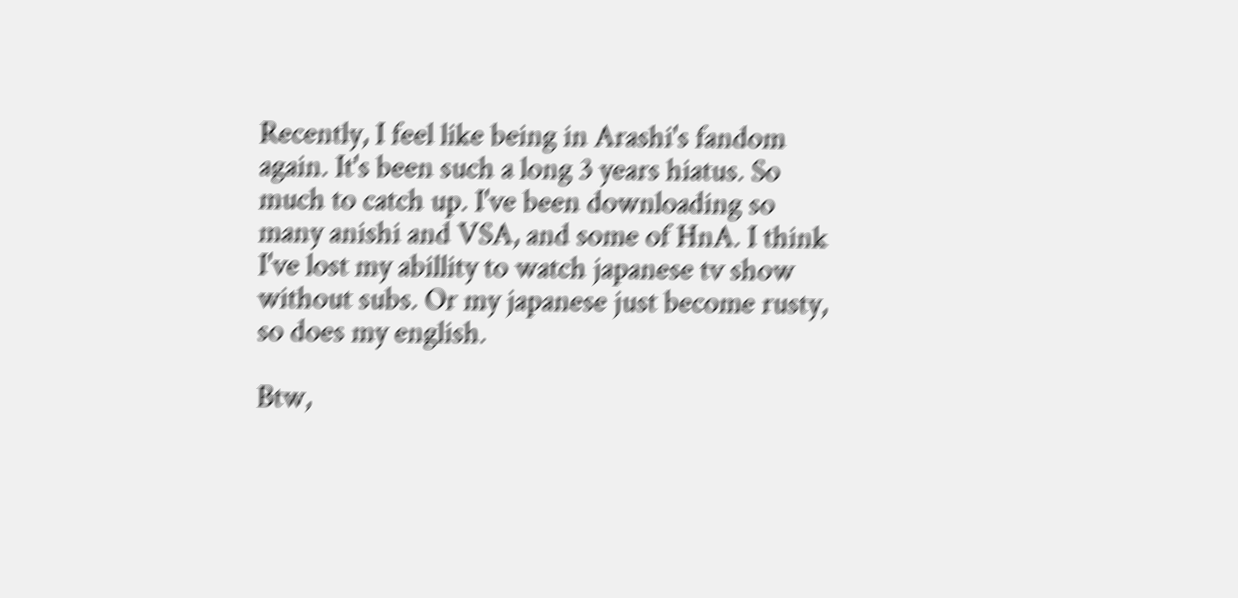Recently, I feel like being in Arashi's fandom again. It's been such a long 3 years hiatus. So much to catch up. I've been downloading so many anishi and VSA, and some of HnA. I think I've lost my abillity to watch japanese tv show without subs. Or my japanese just become rusty, so does my english.

Btw,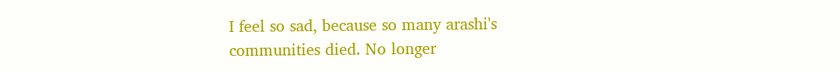I feel so sad, because so many arashi's communities died. No longer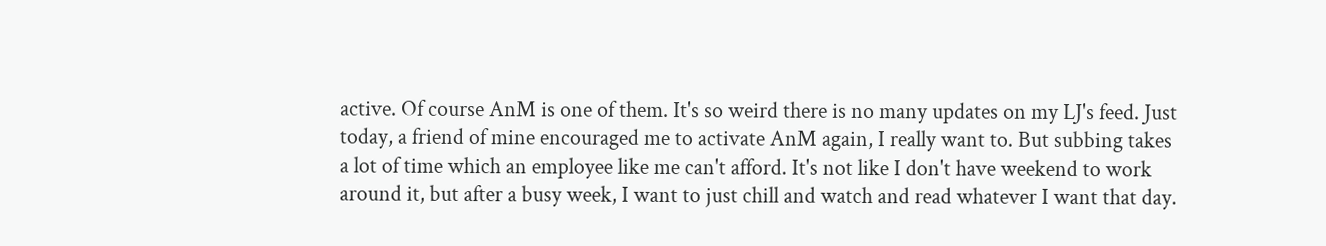active. Of course AnM is one of them. It's so weird there is no many updates on my LJ's feed. Just today, a friend of mine encouraged me to activate AnM again, I really want to. But subbing takes a lot of time which an employee like me can't afford. It's not like I don't have weekend to work around it, but after a busy week, I want to just chill and watch and read whatever I want that day.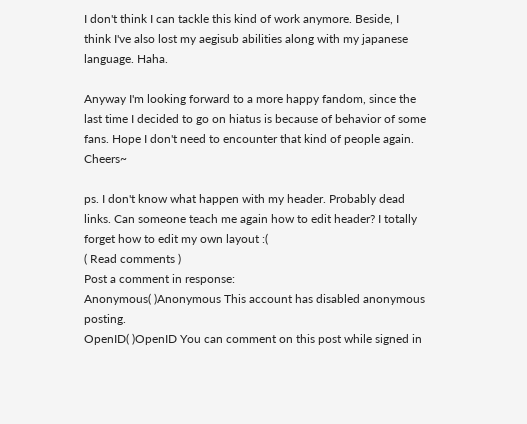I don't think I can tackle this kind of work anymore. Beside, I think I've also lost my aegisub abilities along with my japanese language. Haha.

Anyway I'm looking forward to a more happy fandom, since the last time I decided to go on hiatus is because of behavior of some fans. Hope I don't need to encounter that kind of people again. Cheers~

ps. I don't know what happen with my header. Probably dead links. Can someone teach me again how to edit header? I totally forget how to edit my own layout :(
( Read comments )
Post a comment in response:
Anonymous( )Anonymous This account has disabled anonymous posting.
OpenID( )OpenID You can comment on this post while signed in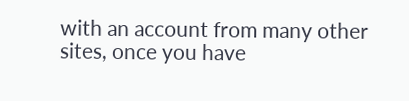with an account from many other sites, once you have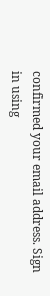confirmed your email address. Sign in using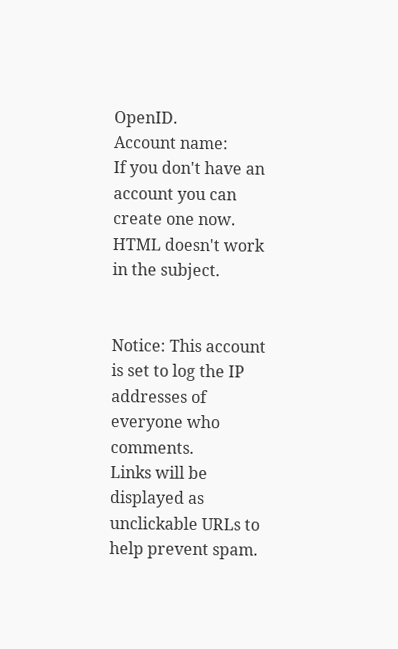OpenID.
Account name:
If you don't have an account you can create one now.
HTML doesn't work in the subject.


Notice: This account is set to log the IP addresses of everyone who comments.
Links will be displayed as unclickable URLs to help prevent spam.